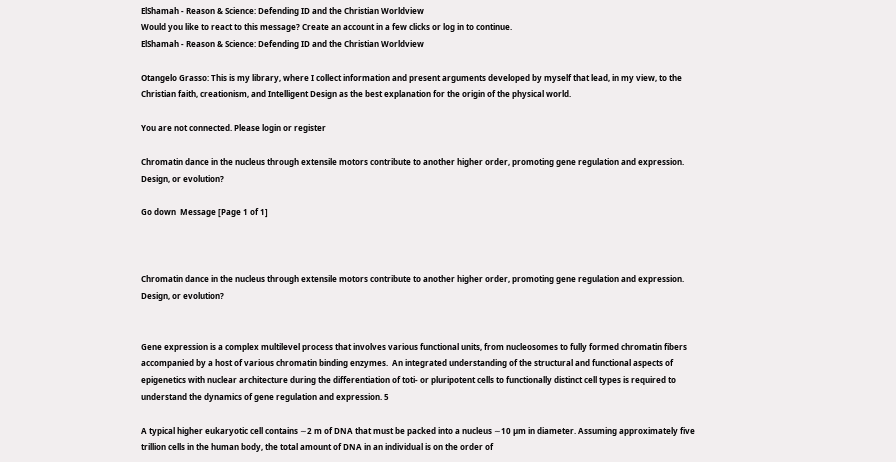ElShamah - Reason & Science: Defending ID and the Christian Worldview
Would you like to react to this message? Create an account in a few clicks or log in to continue.
ElShamah - Reason & Science: Defending ID and the Christian Worldview

Otangelo Grasso: This is my library, where I collect information and present arguments developed by myself that lead, in my view, to the Christian faith, creationism, and Intelligent Design as the best explanation for the origin of the physical world.

You are not connected. Please login or register

Chromatin dance in the nucleus through extensile motors contribute to another higher order, promoting gene regulation and expression. Design, or evolution?

Go down  Message [Page 1 of 1]



Chromatin dance in the nucleus through extensile motors contribute to another higher order, promoting gene regulation and expression. Design, or evolution?


Gene expression is a complex multilevel process that involves various functional units, from nucleosomes to fully formed chromatin fibers accompanied by a host of various chromatin binding enzymes.  An integrated understanding of the structural and functional aspects of epigenetics with nuclear architecture during the differentiation of toti- or pluripotent cells to functionally distinct cell types is required to understand the dynamics of gene regulation and expression. 5

A typical higher eukaryotic cell contains ∼2 m of DNA that must be packed into a nucleus ∼10 µm in diameter. Assuming approximately five trillion cells in the human body, the total amount of DNA in an individual is on the order of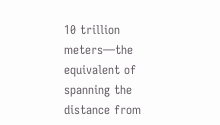10 trillion meters—the equivalent of spanning the distance from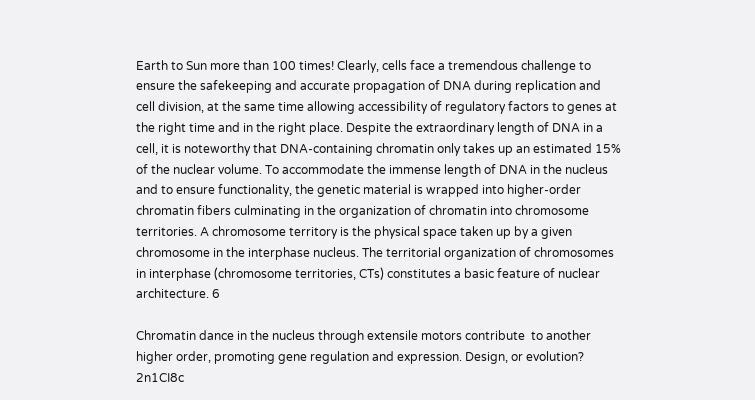Earth to Sun more than 100 times! Clearly, cells face a tremendous challenge to ensure the safekeeping and accurate propagation of DNA during replication and cell division, at the same time allowing accessibility of regulatory factors to genes at the right time and in the right place. Despite the extraordinary length of DNA in a cell, it is noteworthy that DNA-containing chromatin only takes up an estimated 15% of the nuclear volume. To accommodate the immense length of DNA in the nucleus and to ensure functionality, the genetic material is wrapped into higher-order chromatin fibers culminating in the organization of chromatin into chromosome territories. A chromosome territory is the physical space taken up by a given chromosome in the interphase nucleus. The territorial organization of chromosomes in interphase (chromosome territories, CTs) constitutes a basic feature of nuclear architecture. 6

Chromatin dance in the nucleus through extensile motors contribute  to another higher order, promoting gene regulation and expression. Design, or evolution? 2n1CI8c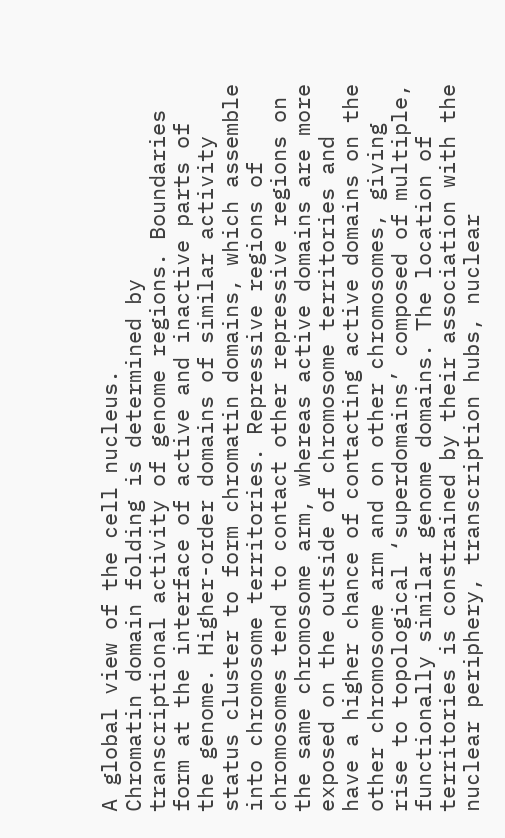A global view of the cell nucleus.
Chromatin domain folding is determined by transcriptional activity of genome regions. Boundaries form at the interface of active and inactive parts of the genome. Higher-order domains of similar activity status cluster to form chromatin domains, which assemble into chromosome territories. Repressive regions of chromosomes tend to contact other repressive regions on the same chromosome arm, whereas active domains are more exposed on the outside of chromosome territories and have a higher chance of contacting active domains on the other chromosome arm and on other chromosomes, giving rise to topological ‘superdomains’ composed of multiple, functionally similar genome domains. The location of territories is constrained by their association with the nuclear periphery, transcription hubs, nuclear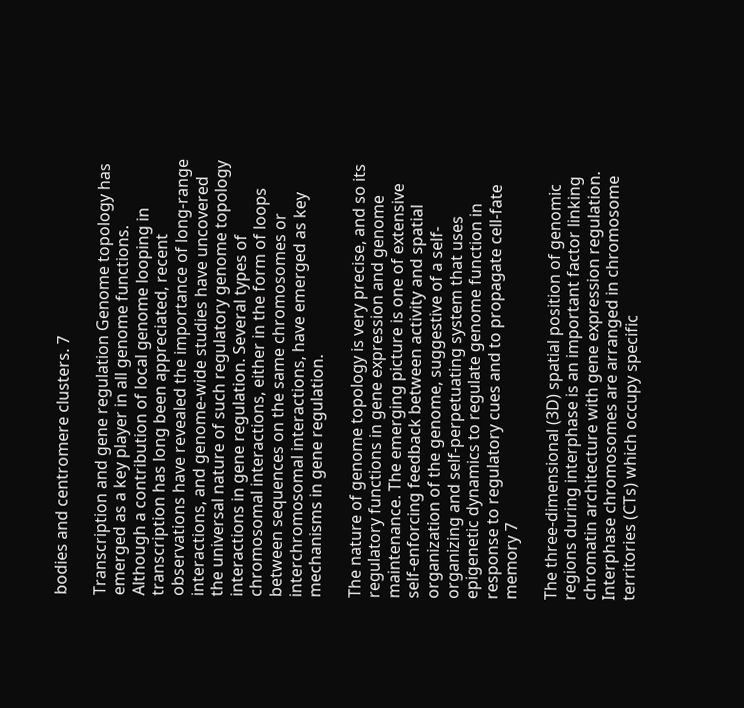bodies and centromere clusters. 7

Transcription and gene regulation Genome topology has emerged as a key player in all genome functions. Although a contribution of local genome looping in transcription has long been appreciated, recent observations have revealed the importance of long-range interactions, and genome-wide studies have uncovered the universal nature of such regulatory genome topology interactions in gene regulation. Several types of chromosomal interactions, either in the form of loops between sequences on the same chromosomes or interchromosomal interactions, have emerged as key mechanisms in gene regulation.

The nature of genome topology is very precise, and so its regulatory functions in gene expression and genome maintenance. The emerging picture is one of extensive self-enforcing feedback between activity and spatial organization of the genome, suggestive of a self-organizing and self-perpetuating system that uses epigenetic dynamics to regulate genome function in response to regulatory cues and to propagate cell-fate memory 7

The three-dimensional (3D) spatial position of genomic regions during interphase is an important factor linking chromatin architecture with gene expression regulation.  Interphase chromosomes are arranged in chromosome territories (CTs) which occupy specific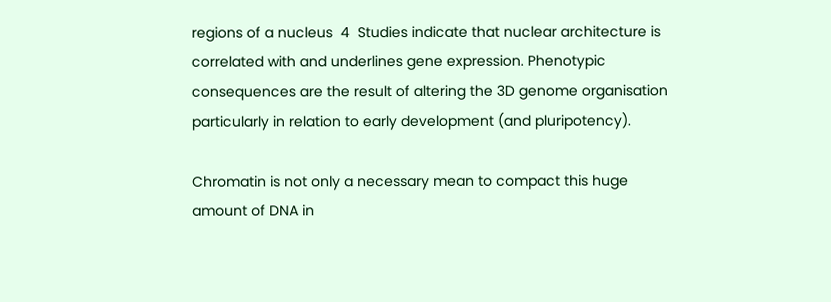regions of a nucleus  4  Studies indicate that nuclear architecture is correlated with and underlines gene expression. Phenotypic consequences are the result of altering the 3D genome organisation particularly in relation to early development (and pluripotency).

Chromatin is not only a necessary mean to compact this huge amount of DNA in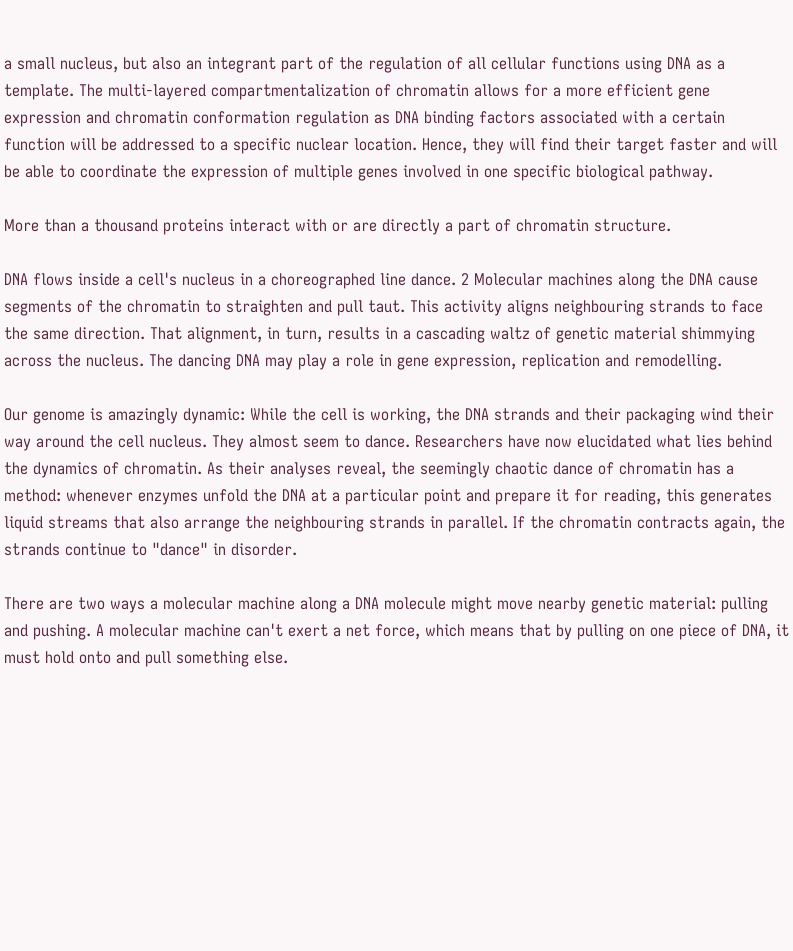a small nucleus, but also an integrant part of the regulation of all cellular functions using DNA as a template. The multi-layered compartmentalization of chromatin allows for a more efficient gene expression and chromatin conformation regulation as DNA binding factors associated with a certain function will be addressed to a specific nuclear location. Hence, they will find their target faster and will be able to coordinate the expression of multiple genes involved in one specific biological pathway.

More than a thousand proteins interact with or are directly a part of chromatin structure.

DNA flows inside a cell's nucleus in a choreographed line dance. 2 Molecular machines along the DNA cause segments of the chromatin to straighten and pull taut. This activity aligns neighbouring strands to face the same direction. That alignment, in turn, results in a cascading waltz of genetic material shimmying across the nucleus. The dancing DNA may play a role in gene expression, replication and remodelling.

Our genome is amazingly dynamic: While the cell is working, the DNA strands and their packaging wind their way around the cell nucleus. They almost seem to dance. Researchers have now elucidated what lies behind the dynamics of chromatin. As their analyses reveal, the seemingly chaotic dance of chromatin has a method: whenever enzymes unfold the DNA at a particular point and prepare it for reading, this generates liquid streams that also arrange the neighbouring strands in parallel. If the chromatin contracts again, the strands continue to "dance" in disorder.

There are two ways a molecular machine along a DNA molecule might move nearby genetic material: pulling and pushing. A molecular machine can't exert a net force, which means that by pulling on one piece of DNA, it must hold onto and pull something else.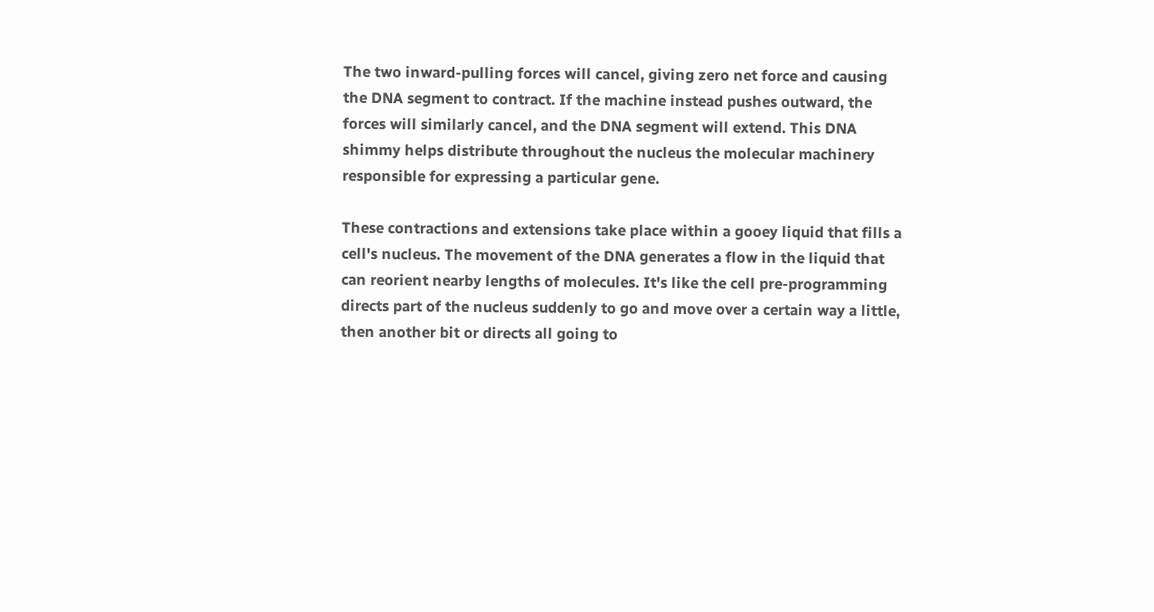The two inward-pulling forces will cancel, giving zero net force and causing the DNA segment to contract. If the machine instead pushes outward, the forces will similarly cancel, and the DNA segment will extend. This DNA shimmy helps distribute throughout the nucleus the molecular machinery responsible for expressing a particular gene.

These contractions and extensions take place within a gooey liquid that fills a cell's nucleus. The movement of the DNA generates a flow in the liquid that can reorient nearby lengths of molecules. It's like the cell pre-programming directs part of the nucleus suddenly to go and move over a certain way a little, then another bit or directs all going to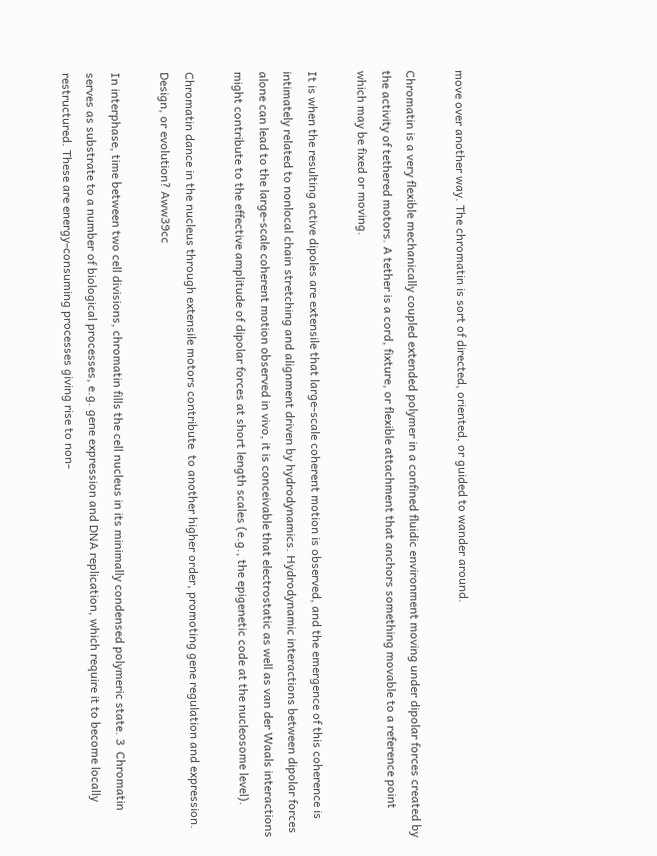move over another way. The chromatin is sort of directed, oriented, or guided to wander around.

Chromatin is a very flexible mechanically coupled extended polymer in a confined fluidic environment moving under dipolar forces created by the activity of tethered motors. A tether is a cord, fixture, or flexible attachment that anchors something movable to a reference point which may be fixed or moving.

It is when the resulting active dipoles are extensile that large-scale coherent motion is observed, and the emergence of this coherence is intimately related to nonlocal chain stretching and alignment driven by hydrodynamics. Hydrodynamic interactions between dipolar forces alone can lead to the large-scale coherent motion observed in vivo, it is conceivable that electrostatic as well as van der Waals interactions might contribute to the effective amplitude of dipolar forces at short length scales (e.g., the epigenetic code at the nucleosome level).

Chromatin dance in the nucleus through extensile motors contribute  to another higher order, promoting gene regulation and expression. Design, or evolution? Aww39cc

In interphase, time between two cell divisions, chromatin fills the cell nucleus in its minimally condensed polymeric state. 3  Chromatin serves as substrate to a number of biological processes, e.g. gene expression and DNA replication, which require it to become locally restructured. These are energy-consuming processes giving rise to non-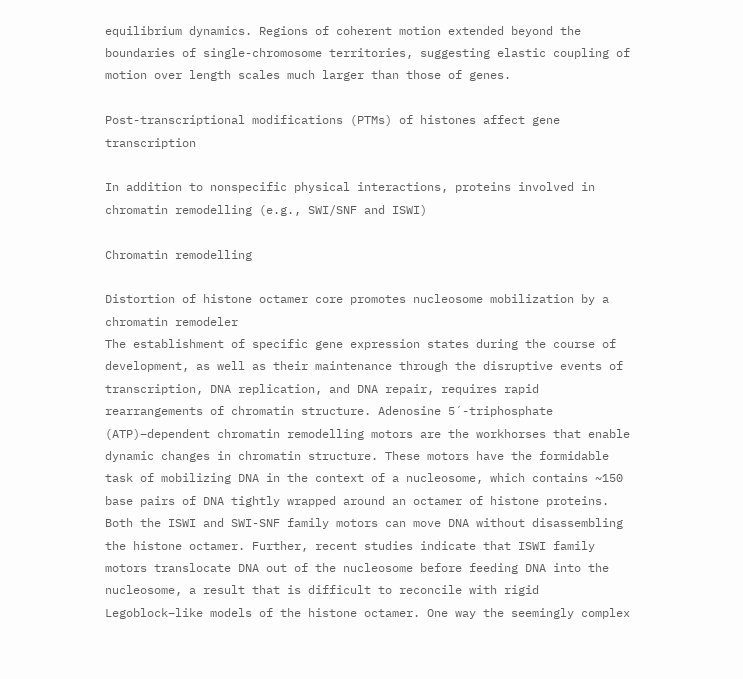equilibrium dynamics. Regions of coherent motion extended beyond the boundaries of single-chromosome territories, suggesting elastic coupling of motion over length scales much larger than those of genes.

Post-transcriptional modifications (PTMs) of histones affect gene transcription

In addition to nonspecific physical interactions, proteins involved in chromatin remodelling (e.g., SWI/SNF and ISWI)

Chromatin remodelling

Distortion of histone octamer core promotes nucleosome mobilization by a chromatin remodeler
The establishment of specific gene expression states during the course of development, as well as their maintenance through the disruptive events of transcription, DNA replication, and DNA repair, requires rapid rearrangements of chromatin structure. Adenosine 5´-triphosphate (ATP)–dependent chromatin remodelling motors are the workhorses that enable dynamic changes in chromatin structure. These motors have the formidable task of mobilizing DNA in the context of a nucleosome, which contains ~150 base pairs of DNA tightly wrapped around an octamer of histone proteins. Both the ISWI and SWI-SNF family motors can move DNA without disassembling the histone octamer. Further, recent studies indicate that ISWI family motors translocate DNA out of the nucleosome before feeding DNA into the nucleosome, a result that is difficult to reconcile with rigid Legoblock–like models of the histone octamer. One way the seemingly complex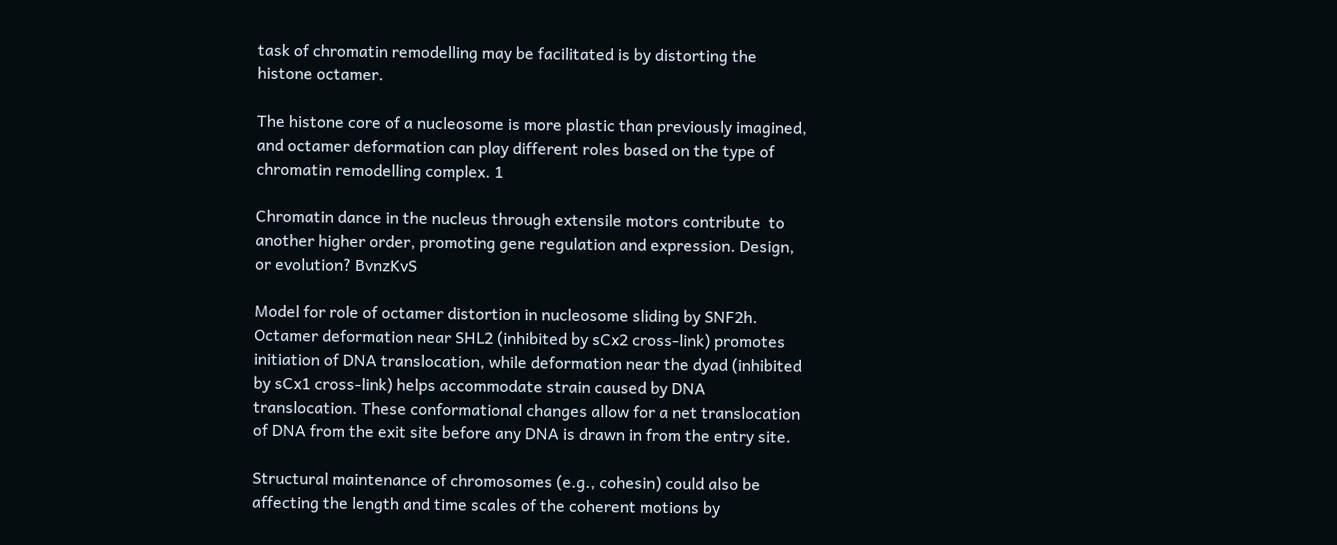task of chromatin remodelling may be facilitated is by distorting the histone octamer.

The histone core of a nucleosome is more plastic than previously imagined, and octamer deformation can play different roles based on the type of chromatin remodelling complex. 1

Chromatin dance in the nucleus through extensile motors contribute  to another higher order, promoting gene regulation and expression. Design, or evolution? BvnzKvS

Model for role of octamer distortion in nucleosome sliding by SNF2h.
Octamer deformation near SHL2 (inhibited by sCx2 cross-link) promotes initiation of DNA translocation, while deformation near the dyad (inhibited by sCx1 cross-link) helps accommodate strain caused by DNA translocation. These conformational changes allow for a net translocation of DNA from the exit site before any DNA is drawn in from the entry site.

Structural maintenance of chromosomes (e.g., cohesin) could also be affecting the length and time scales of the coherent motions by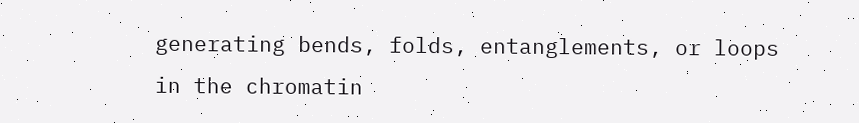generating bends, folds, entanglements, or loops in the chromatin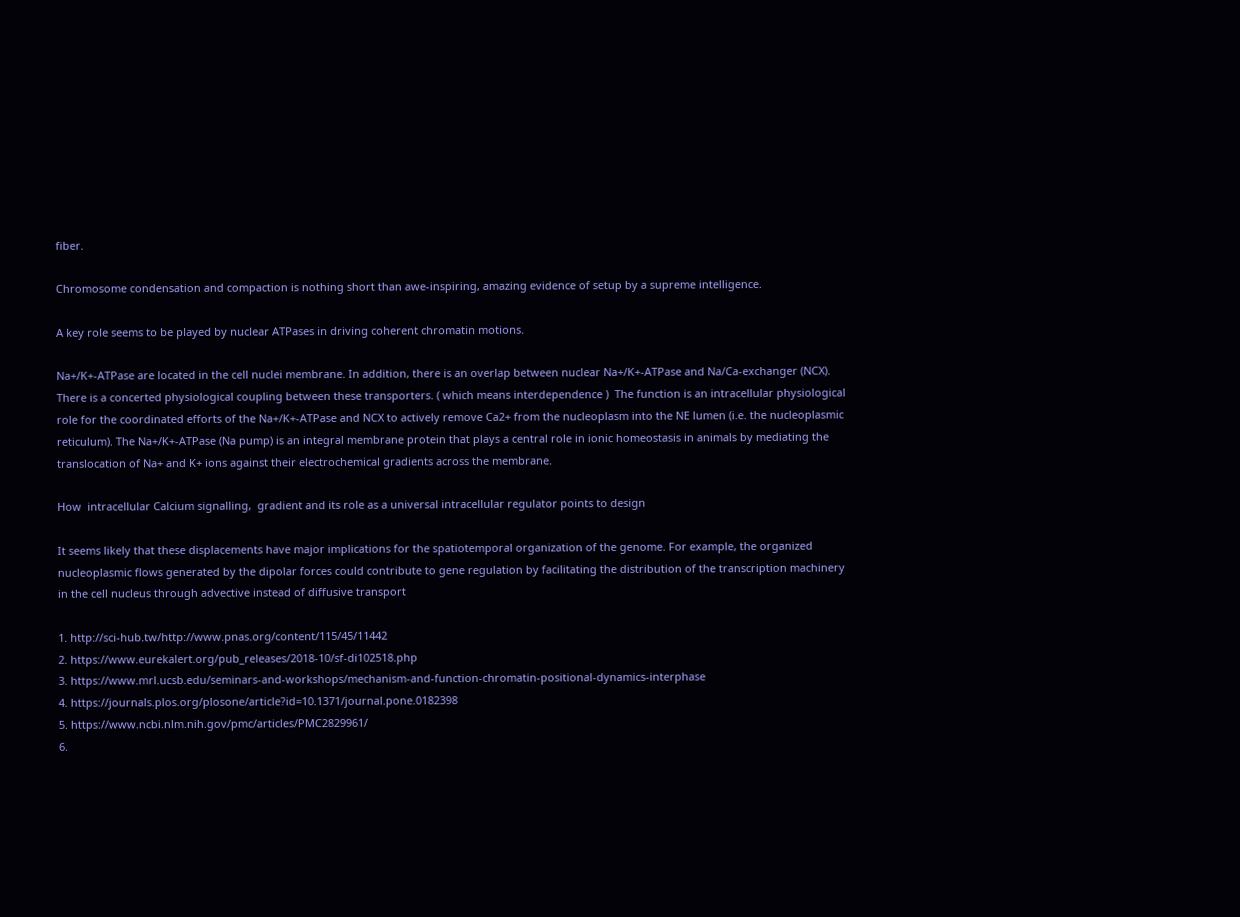fiber.

Chromosome condensation and compaction is nothing short than awe-inspiring, amazing evidence of setup by a supreme intelligence.

A key role seems to be played by nuclear ATPases in driving coherent chromatin motions.

Na+/K+-ATPase are located in the cell nuclei membrane. In addition, there is an overlap between nuclear Na+/K+-ATPase and Na/Ca-exchanger (NCX). There is a concerted physiological coupling between these transporters. ( which means interdependence )  The function is an intracellular physiological role for the coordinated efforts of the Na+/K+-ATPase and NCX to actively remove Ca2+ from the nucleoplasm into the NE lumen (i.e. the nucleoplasmic reticulum). The Na+/K+-ATPase (Na pump) is an integral membrane protein that plays a central role in ionic homeostasis in animals by mediating the translocation of Na+ and K+ ions against their electrochemical gradients across the membrane.

How  intracellular Calcium signalling,  gradient and its role as a universal intracellular regulator points to design

It seems likely that these displacements have major implications for the spatiotemporal organization of the genome. For example, the organized nucleoplasmic flows generated by the dipolar forces could contribute to gene regulation by facilitating the distribution of the transcription machinery in the cell nucleus through advective instead of diffusive transport

1. http://sci-hub.tw/http://www.pnas.org/content/115/45/11442
2. https://www.eurekalert.org/pub_releases/2018-10/sf-di102518.php
3. https://www.mrl.ucsb.edu/seminars-and-workshops/mechanism-and-function-chromatin-positional-dynamics-interphase
4. https://journals.plos.org/plosone/article?id=10.1371/journal.pone.0182398
5. https://www.ncbi.nlm.nih.gov/pmc/articles/PMC2829961/
6.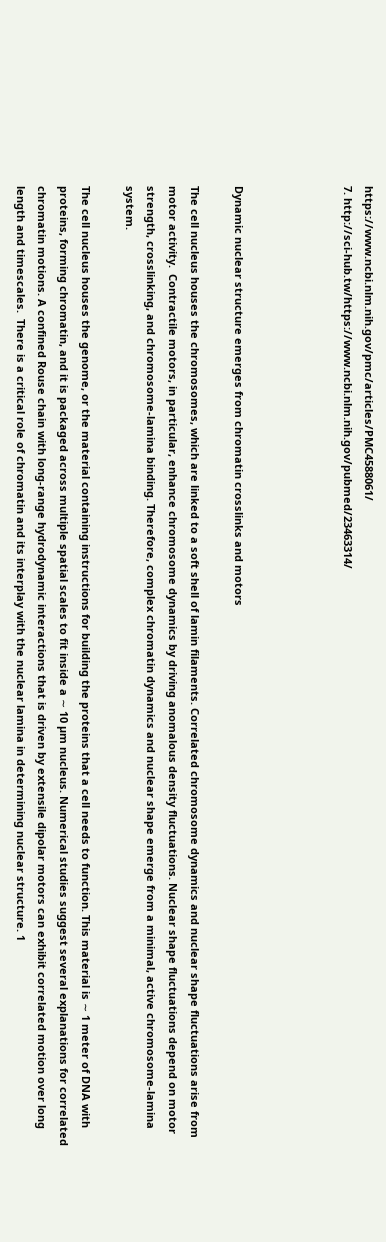https://www.ncbi.nlm.nih.gov/pmc/articles/PMC4588061/
7. http://sci-hub.tw/https://www.ncbi.nlm.nih.gov/pubmed/23463314/




Dynamic nuclear structure emerges from chromatin crosslinks and motors

The cell nucleus houses the chromosomes, which are linked to a soft shell of lamin filaments. Correlated chromosome dynamics and nuclear shape fluctuations arise from motor activity.  Contractile motors, in particular, enhance chromosome dynamics by driving anomalous density fluctuations. Nuclear shape fluctuations depend on motor strength, crosslinking, and chromosome-lamina binding. Therefore, complex chromatin dynamics and nuclear shape emerge from a minimal, active chromosome-lamina system.

The cell nucleus houses the genome, or the material containing instructions for building the proteins that a cell needs to function. This material is ∼ 1 meter of DNA with proteins, forming chromatin, and it is packaged across multiple spatial scales to fit inside a ∼ 10 µm nucleus. Numerical studies suggest several explanations for correlated chromatin motions. A confined Rouse chain with long-range hydrodynamic interactions that is driven by extensile dipolar motors can exhibit correlated motion over long length and timescales.  There is a critical role of chromatin and its interplay with the nuclear lamina in determining nuclear structure. 1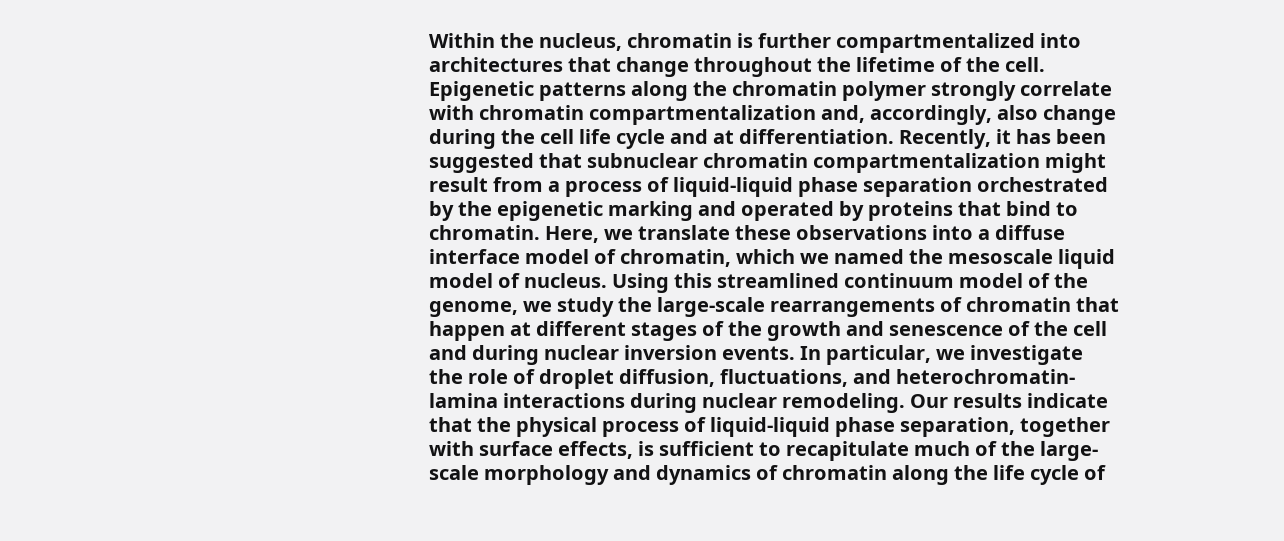Within the nucleus, chromatin is further compartmentalized into architectures that change throughout the lifetime of the cell. Epigenetic patterns along the chromatin polymer strongly correlate with chromatin compartmentalization and, accordingly, also change during the cell life cycle and at differentiation. Recently, it has been suggested that subnuclear chromatin compartmentalization might result from a process of liquid-liquid phase separation orchestrated by the epigenetic marking and operated by proteins that bind to chromatin. Here, we translate these observations into a diffuse interface model of chromatin, which we named the mesoscale liquid model of nucleus. Using this streamlined continuum model of the genome, we study the large-scale rearrangements of chromatin that happen at different stages of the growth and senescence of the cell and during nuclear inversion events. In particular, we investigate
the role of droplet diffusion, fluctuations, and heterochromatin-lamina interactions during nuclear remodeling. Our results indicate that the physical process of liquid-liquid phase separation, together with surface effects, is sufficient to recapitulate much of the large-scale morphology and dynamics of chromatin along the life cycle of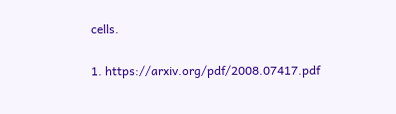cells.

1. https://arxiv.org/pdf/2008.07417.pdf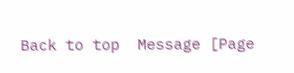Back to top  Message [Page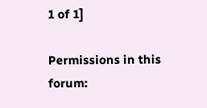1 of 1]

Permissions in this forum: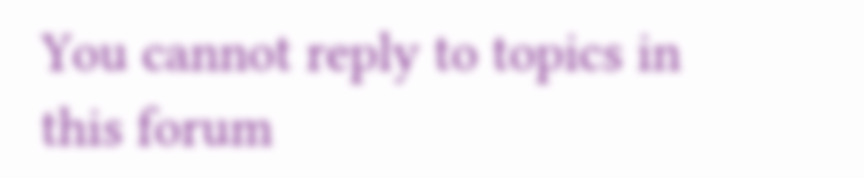You cannot reply to topics in this forum